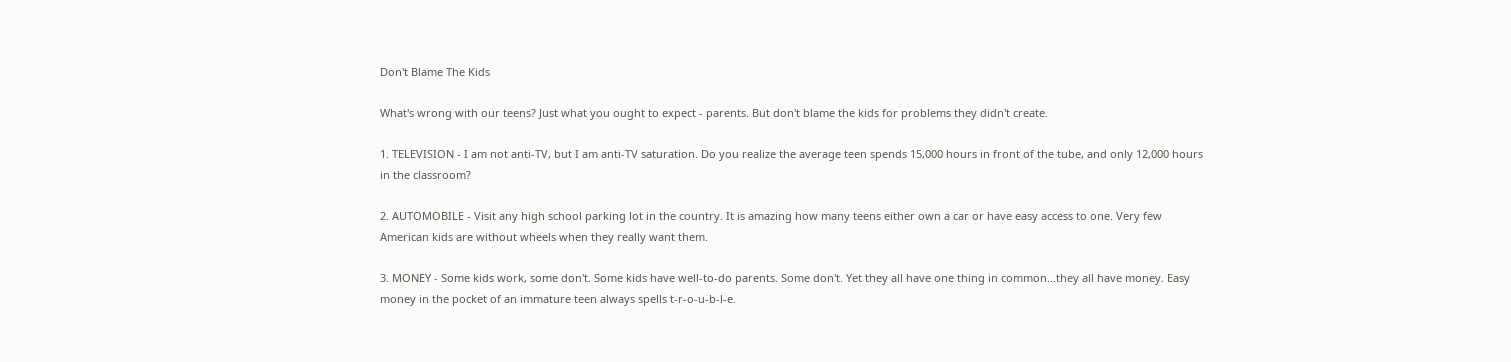Don't Blame The Kids

What's wrong with our teens? Just what you ought to expect - parents. But don't blame the kids for problems they didn't create.

1. TELEVISION - I am not anti-TV, but I am anti-TV saturation. Do you realize the average teen spends 15,000 hours in front of the tube, and only 12,000 hours in the classroom?

2. AUTOMOBILE - Visit any high school parking lot in the country. It is amazing how many teens either own a car or have easy access to one. Very few American kids are without wheels when they really want them.

3. MONEY - Some kids work, some don't. Some kids have well-to-do parents. Some don't. Yet they all have one thing in common...they all have money. Easy money in the pocket of an immature teen always spells t-r-o-u-b-l-e.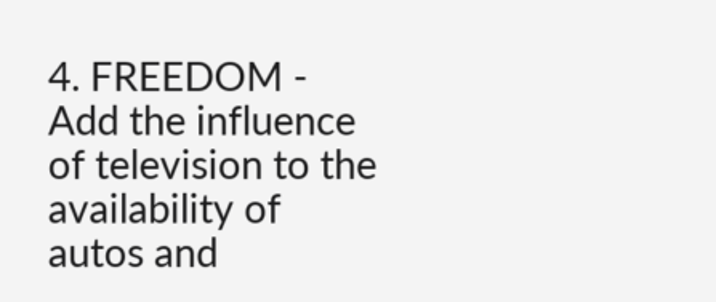4. FREEDOM - Add the influence of television to the availability of autos and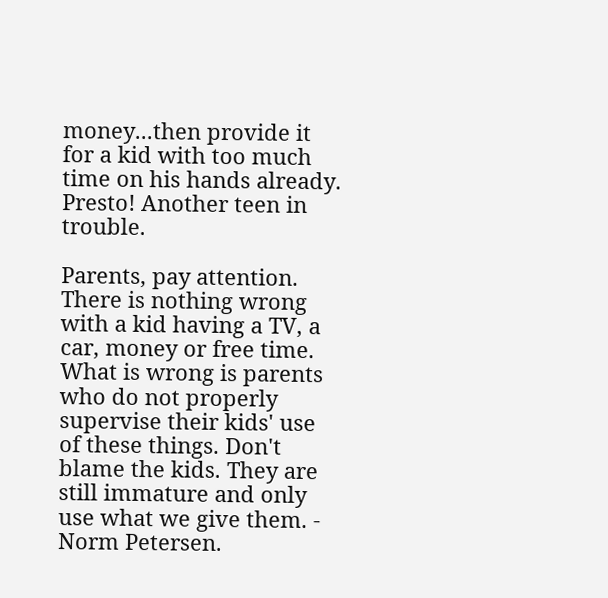money...then provide it for a kid with too much time on his hands already. Presto! Another teen in trouble.

Parents, pay attention. There is nothing wrong with a kid having a TV, a car, money or free time. What is wrong is parents who do not properly supervise their kids' use of these things. Don't blame the kids. They are still immature and only use what we give them. - Norm Petersen.